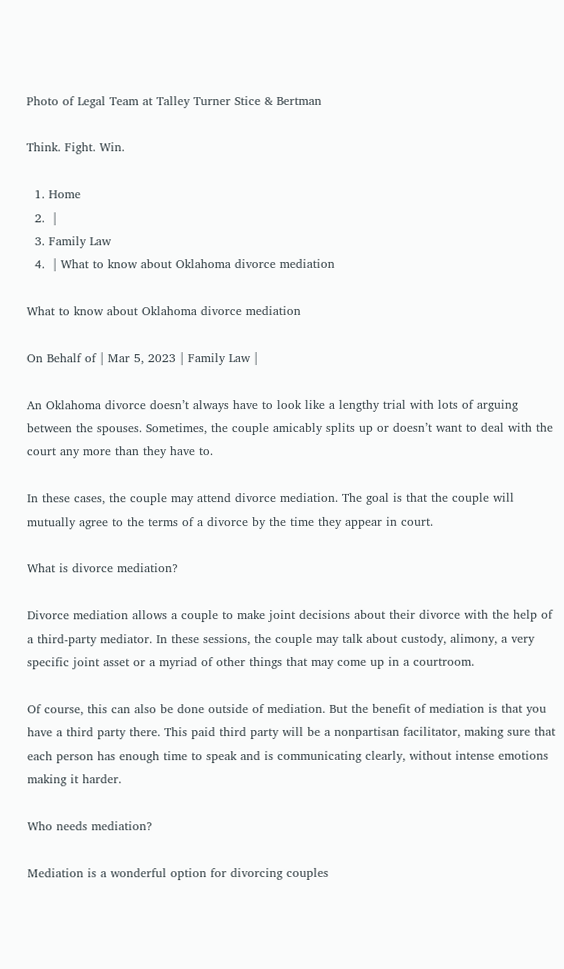Photo of Legal Team at Talley Turner Stice & Bertman

Think. Fight. Win.

  1. Home
  2.  |
  3. Family Law
  4.  | What to know about Oklahoma divorce mediation

What to know about Oklahoma divorce mediation

On Behalf of | Mar 5, 2023 | Family Law |

An Oklahoma divorce doesn’t always have to look like a lengthy trial with lots of arguing between the spouses. Sometimes, the couple amicably splits up or doesn’t want to deal with the court any more than they have to.

In these cases, the couple may attend divorce mediation. The goal is that the couple will mutually agree to the terms of a divorce by the time they appear in court.

What is divorce mediation?

Divorce mediation allows a couple to make joint decisions about their divorce with the help of a third-party mediator. In these sessions, the couple may talk about custody, alimony, a very specific joint asset or a myriad of other things that may come up in a courtroom.

Of course, this can also be done outside of mediation. But the benefit of mediation is that you have a third party there. This paid third party will be a nonpartisan facilitator, making sure that each person has enough time to speak and is communicating clearly, without intense emotions making it harder.

Who needs mediation?

Mediation is a wonderful option for divorcing couples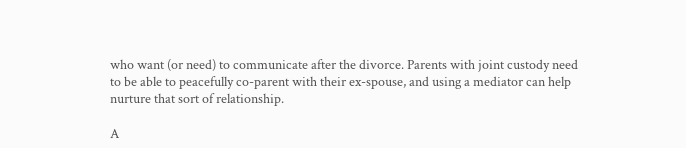who want (or need) to communicate after the divorce. Parents with joint custody need to be able to peacefully co-parent with their ex-spouse, and using a mediator can help nurture that sort of relationship.

A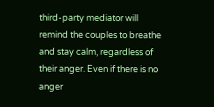third-party mediator will remind the couples to breathe and stay calm, regardless of their anger. Even if there is no anger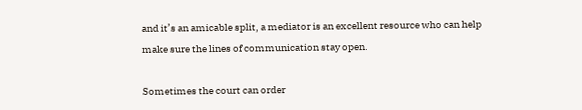and it’s an amicable split, a mediator is an excellent resource who can help make sure the lines of communication stay open.

Sometimes the court can order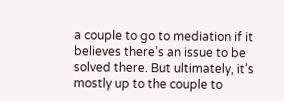a couple to go to mediation if it believes there’s an issue to be solved there. But ultimately, it’s mostly up to the couple to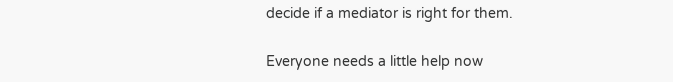decide if a mediator is right for them.

Everyone needs a little help now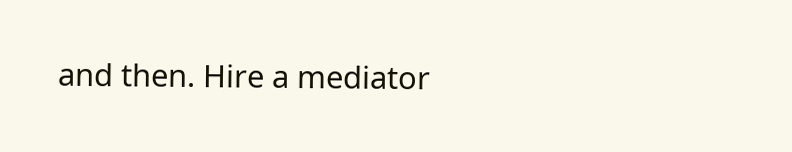and then. Hire a mediator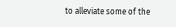to alleviate some of the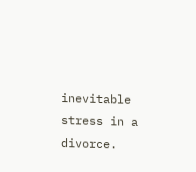inevitable stress in a divorce.